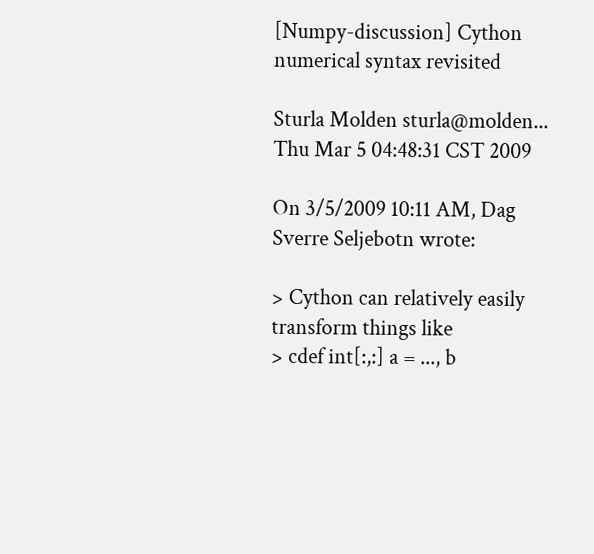[Numpy-discussion] Cython numerical syntax revisited

Sturla Molden sturla@molden...
Thu Mar 5 04:48:31 CST 2009

On 3/5/2009 10:11 AM, Dag Sverre Seljebotn wrote:

> Cython can relatively easily transform things like
> cdef int[:,:] a = ..., b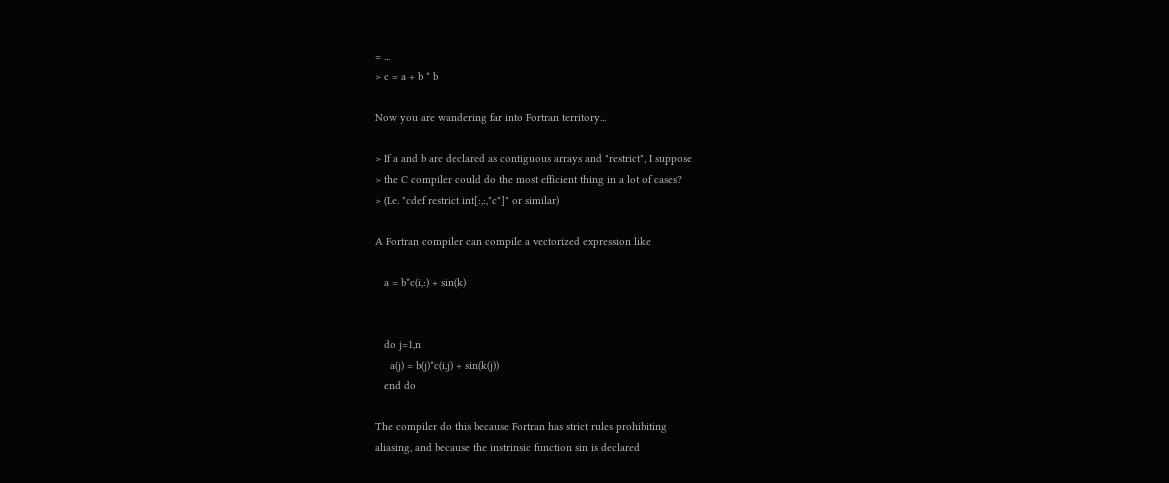= ...
> c = a + b * b

Now you are wandering far into Fortran territory...

> If a and b are declared as contiguous arrays and "restrict", I suppose
> the C compiler could do the most efficient thing in a lot of cases?
> (I.e. "cdef restrict int[:,:,"c"]" or similar)

A Fortran compiler can compile a vectorized expression like

   a = b*c(i,:) + sin(k)


   do j=1,n
     a(j) = b(j)*c(i,j) + sin(k(j))
   end do

The compiler do this because Fortran has strict rules prohibiting
aliasing, and because the instrinsic function sin is declared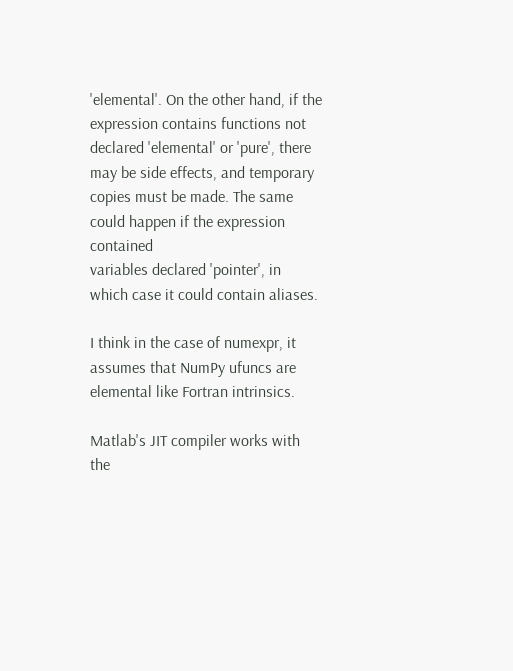'elemental'. On the other hand, if the expression contains functions not
declared 'elemental' or 'pure', there may be side effects, and temporary
copies must be made. The same could happen if the expression contained
variables declared 'pointer', in which case it could contain aliases.

I think in the case of numexpr, it assumes that NumPy ufuncs are
elemental like Fortran intrinsics.

Matlab's JIT compiler works with the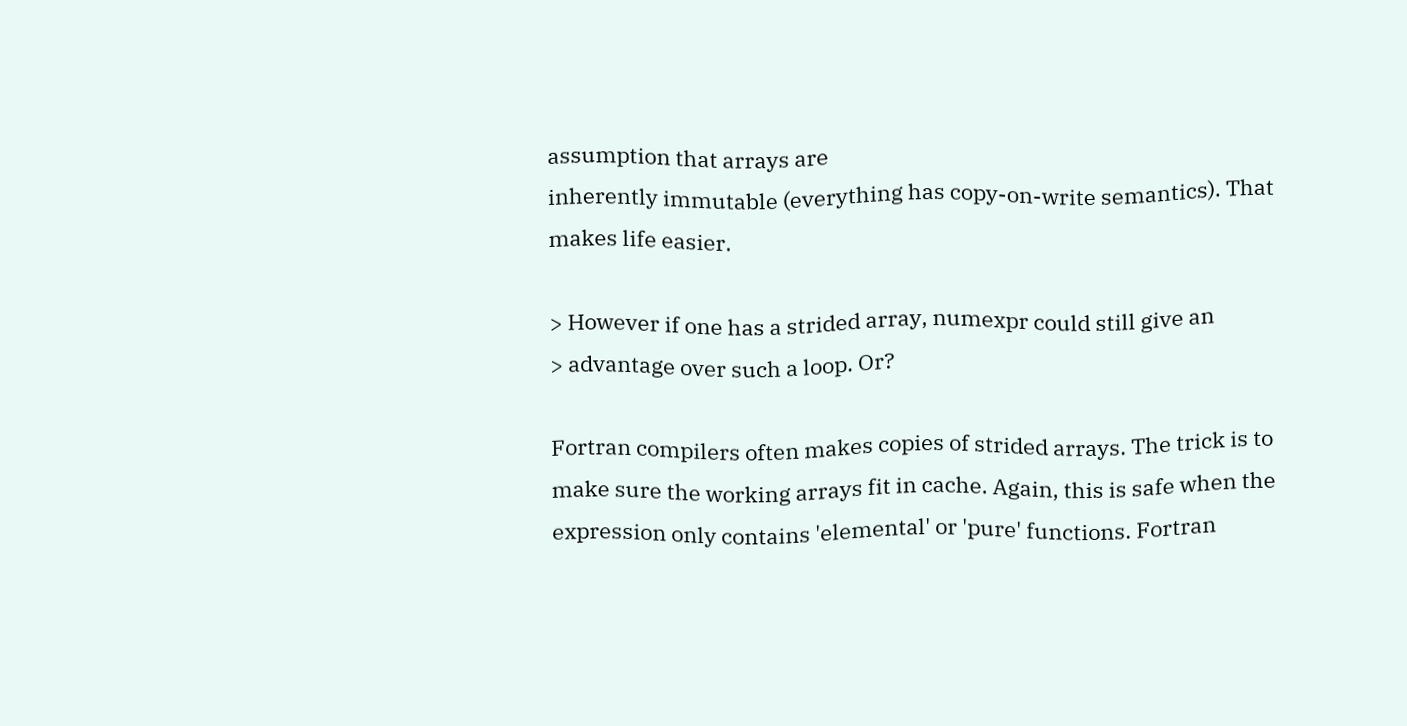assumption that arrays are
inherently immutable (everything has copy-on-write semantics). That
makes life easier.

> However if one has a strided array, numexpr could still give an
> advantage over such a loop. Or?

Fortran compilers often makes copies of strided arrays. The trick is to
make sure the working arrays fit in cache. Again, this is safe when the
expression only contains 'elemental' or 'pure' functions. Fortran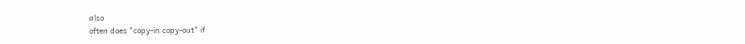also
often does "copy-in copy-out" if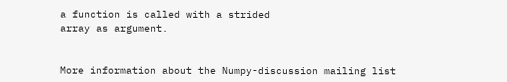a function is called with a strided
array as argument.


More information about the Numpy-discussion mailing list